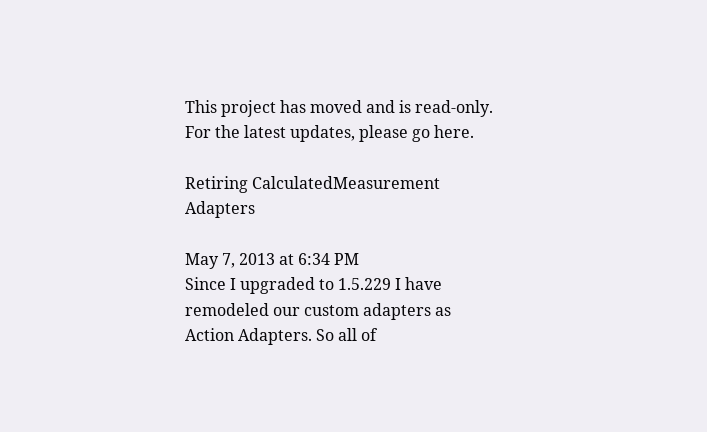This project has moved and is read-only. For the latest updates, please go here.

Retiring CalculatedMeasurement Adapters

May 7, 2013 at 6:34 PM
Since I upgraded to 1.5.229 I have remodeled our custom adapters as Action Adapters. So all of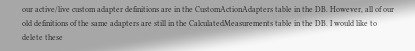our active/live custom adapter definitions are in the CustomActionAdapters table in the DB. However, all of our old definitions of the same adapters are still in the CalculatedMeasurements table in the DB. I would like to delete these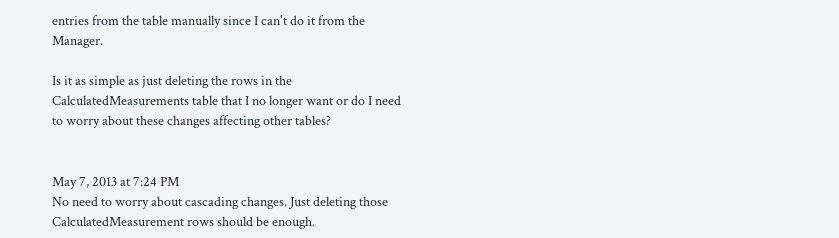entries from the table manually since I can't do it from the Manager.

Is it as simple as just deleting the rows in the CalculatedMeasurements table that I no longer want or do I need to worry about these changes affecting other tables?


May 7, 2013 at 7:24 PM
No need to worry about cascading changes. Just deleting those CalculatedMeasurement rows should be enough.